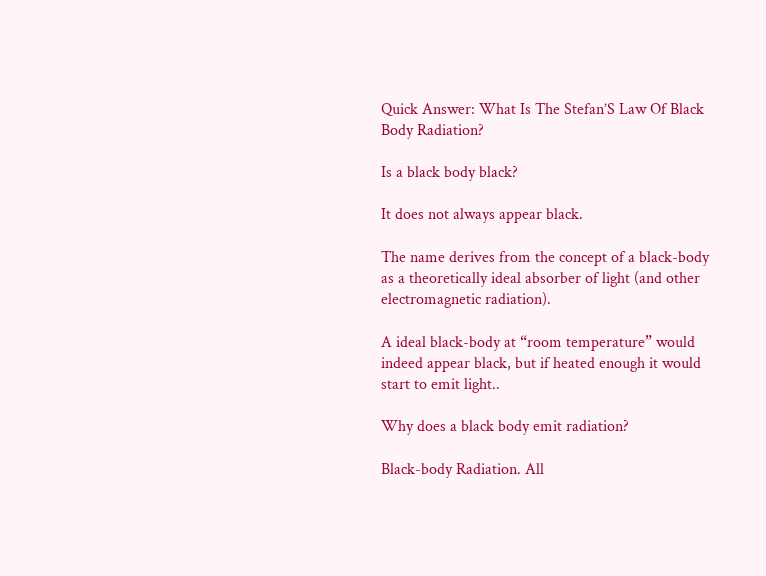Quick Answer: What Is The Stefan’S Law Of Black Body Radiation?

Is a black body black?

It does not always appear black.

The name derives from the concept of a black-body as a theoretically ideal absorber of light (and other electromagnetic radiation).

A ideal black-body at “room temperature” would indeed appear black, but if heated enough it would start to emit light..

Why does a black body emit radiation?

Black-body Radiation. All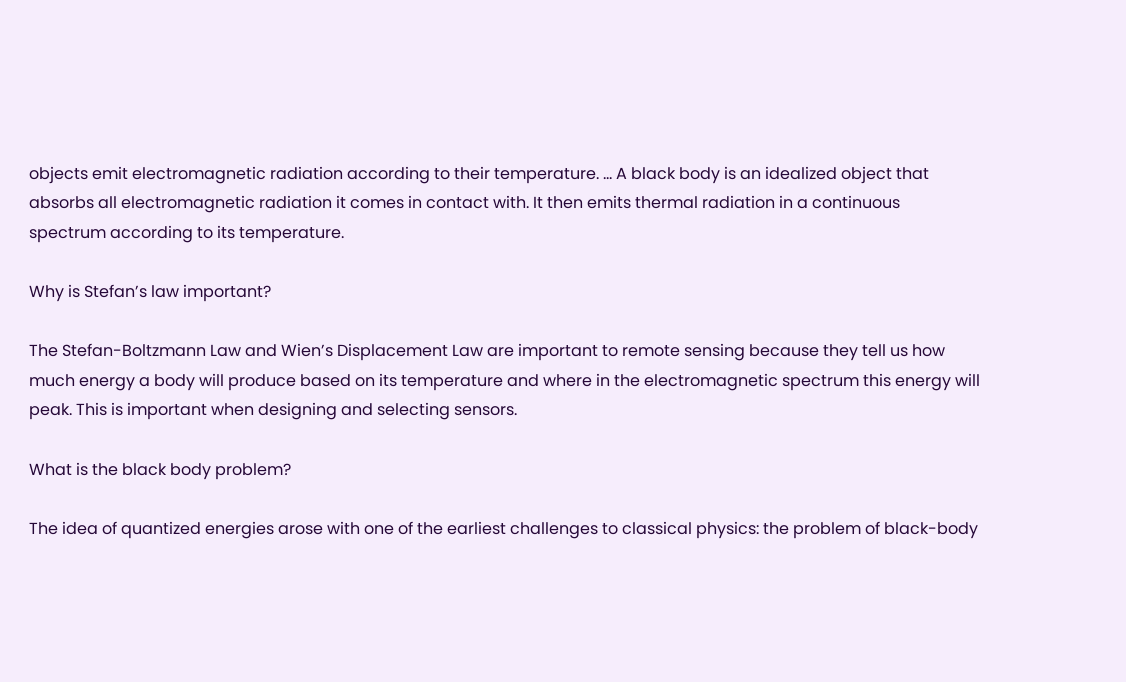objects emit electromagnetic radiation according to their temperature. … A black body is an idealized object that absorbs all electromagnetic radiation it comes in contact with. It then emits thermal radiation in a continuous spectrum according to its temperature.

Why is Stefan’s law important?

The Stefan-Boltzmann Law and Wien’s Displacement Law are important to remote sensing because they tell us how much energy a body will produce based on its temperature and where in the electromagnetic spectrum this energy will peak. This is important when designing and selecting sensors.

What is the black body problem?

The idea of quantized energies arose with one of the earliest challenges to classical physics: the problem of black-body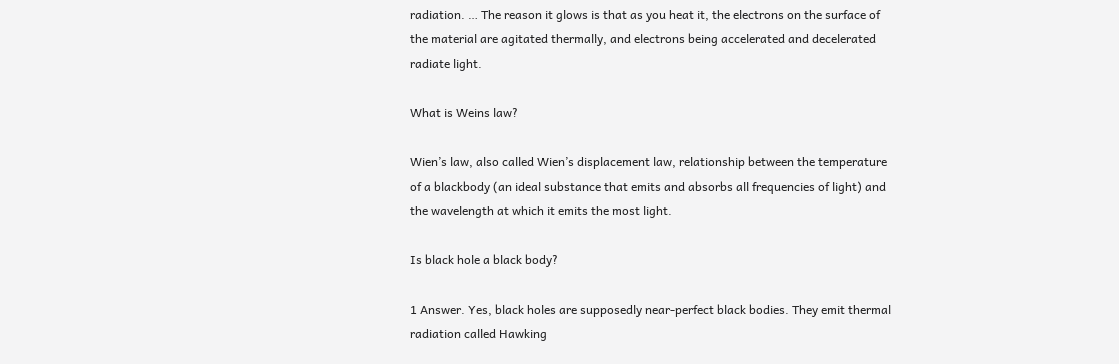radiation. … The reason it glows is that as you heat it, the electrons on the surface of the material are agitated thermally, and electrons being accelerated and decelerated radiate light.

What is Weins law?

Wien’s law, also called Wien’s displacement law, relationship between the temperature of a blackbody (an ideal substance that emits and absorbs all frequencies of light) and the wavelength at which it emits the most light.

Is black hole a black body?

1 Answer. Yes, black holes are supposedly near-perfect black bodies. They emit thermal radiation called Hawking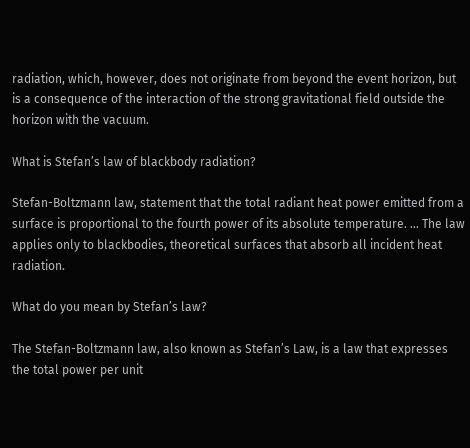radiation, which, however, does not originate from beyond the event horizon, but is a consequence of the interaction of the strong gravitational field outside the horizon with the vacuum.

What is Stefan’s law of blackbody radiation?

Stefan-Boltzmann law, statement that the total radiant heat power emitted from a surface is proportional to the fourth power of its absolute temperature. … The law applies only to blackbodies, theoretical surfaces that absorb all incident heat radiation.

What do you mean by Stefan’s law?

The Stefan-Boltzmann law, also known as Stefan’s Law, is a law that expresses the total power per unit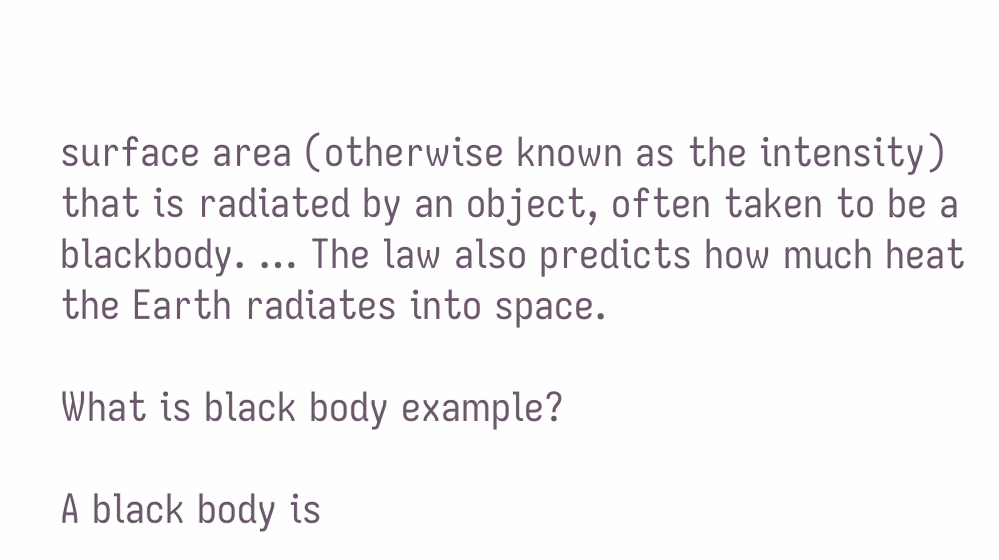surface area (otherwise known as the intensity) that is radiated by an object, often taken to be a blackbody. … The law also predicts how much heat the Earth radiates into space.

What is black body example?

A black body is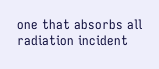one that absorbs all radiation incident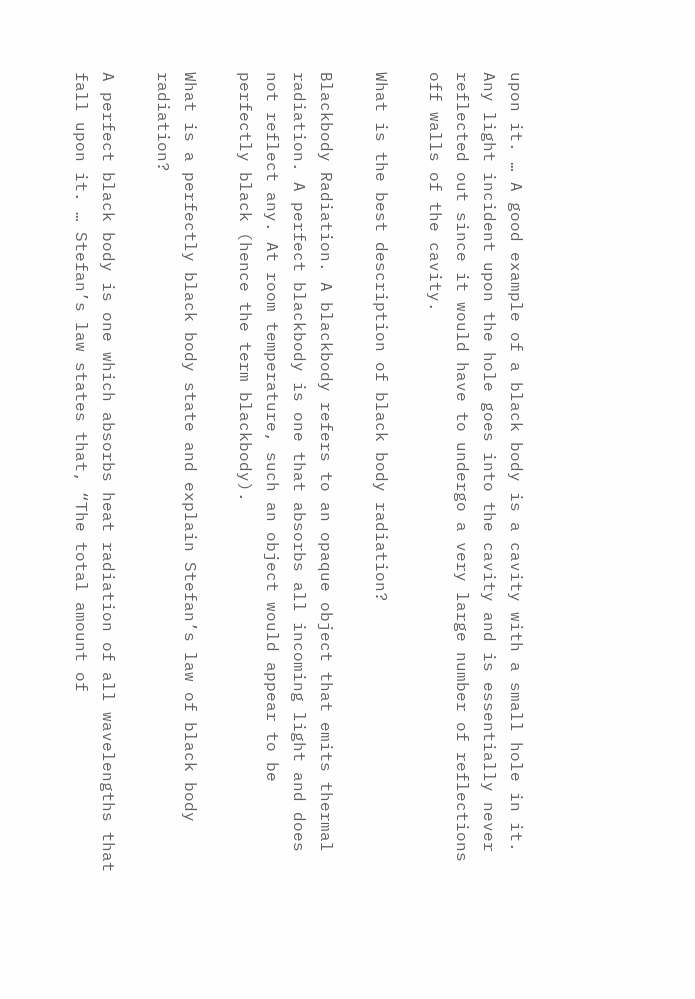upon it. … A good example of a black body is a cavity with a small hole in it. Any light incident upon the hole goes into the cavity and is essentially never reflected out since it would have to undergo a very large number of reflections off walls of the cavity.

What is the best description of black body radiation?

Blackbody Radiation. A blackbody refers to an opaque object that emits thermal radiation. A perfect blackbody is one that absorbs all incoming light and does not reflect any. At room temperature, such an object would appear to be perfectly black (hence the term blackbody).

What is a perfectly black body state and explain Stefan’s law of black body radiation?

A perfect black body is one which absorbs heat radiation of all wavelengths that fall upon it. … Stefan’s law states that, “The total amount of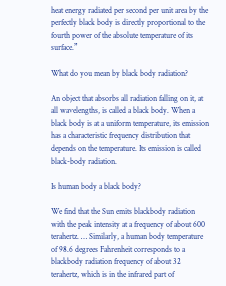heat energy radiated per second per unit area by the perfectly black body is directly proportional to the fourth power of the absolute temperature of its surface.”

What do you mean by black body radiation?

An object that absorbs all radiation falling on it, at all wavelengths, is called a black body. When a black body is at a uniform temperature, its emission has a characteristic frequency distribution that depends on the temperature. Its emission is called black-body radiation.

Is human body a black body?

We find that the Sun emits blackbody radiation with the peak intensity at a frequency of about 600 terahertz. … Similarly, a human body temperature of 98.6 degrees Fahrenheit corresponds to a blackbody radiation frequency of about 32 terahertz, which is in the infrared part of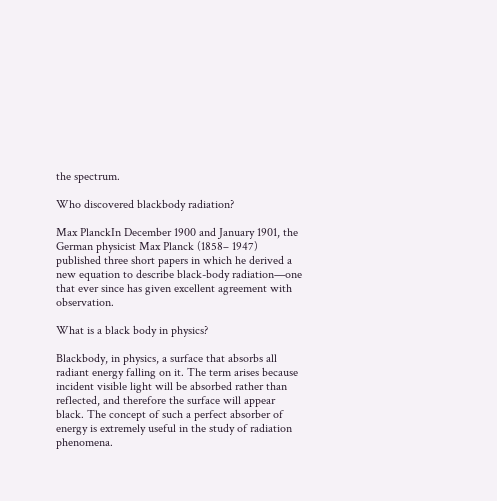the spectrum.

Who discovered blackbody radiation?

Max PlanckIn December 1900 and January 1901, the German physicist Max Planck (1858– 1947) published three short papers in which he derived a new equation to describe black-body radiation—one that ever since has given excellent agreement with observation.

What is a black body in physics?

Blackbody, in physics, a surface that absorbs all radiant energy falling on it. The term arises because incident visible light will be absorbed rather than reflected, and therefore the surface will appear black. The concept of such a perfect absorber of energy is extremely useful in the study of radiation phenomena.